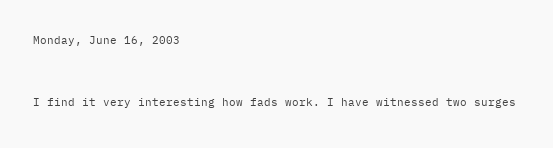Monday, June 16, 2003


I find it very interesting how fads work. I have witnessed two surges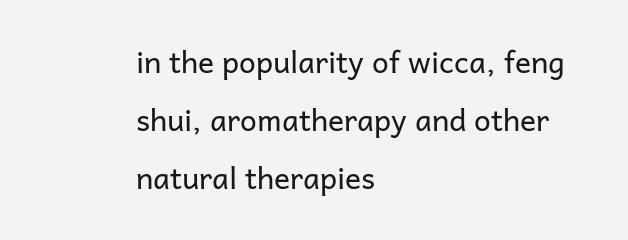in the popularity of wicca, feng shui, aromatherapy and other natural therapies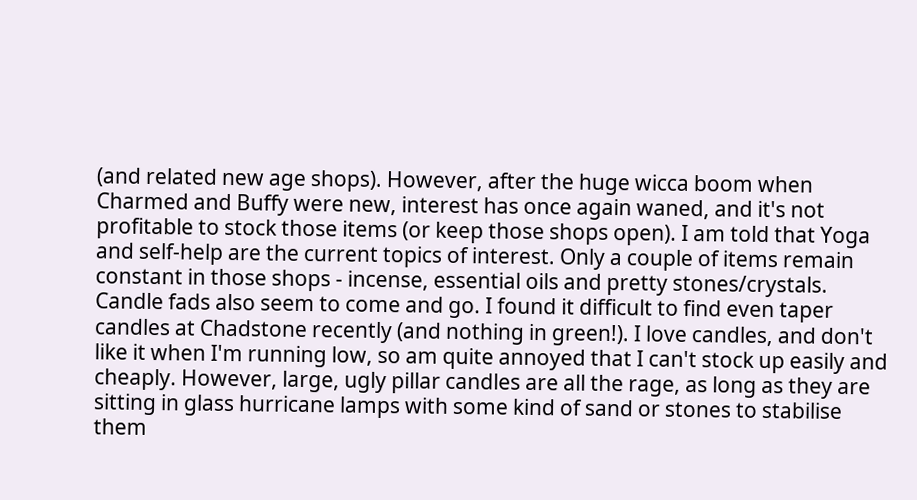(and related new age shops). However, after the huge wicca boom when Charmed and Buffy were new, interest has once again waned, and it's not profitable to stock those items (or keep those shops open). I am told that Yoga and self-help are the current topics of interest. Only a couple of items remain constant in those shops - incense, essential oils and pretty stones/crystals. Candle fads also seem to come and go. I found it difficult to find even taper candles at Chadstone recently (and nothing in green!). I love candles, and don't like it when I'm running low, so am quite annoyed that I can't stock up easily and cheaply. However, large, ugly pillar candles are all the rage, as long as they are sitting in glass hurricane lamps with some kind of sand or stones to stabilise them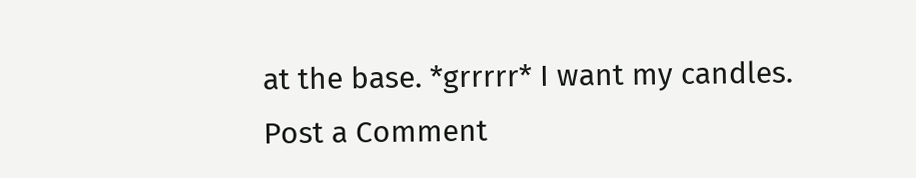at the base. *grrrrr* I want my candles.
Post a Comment